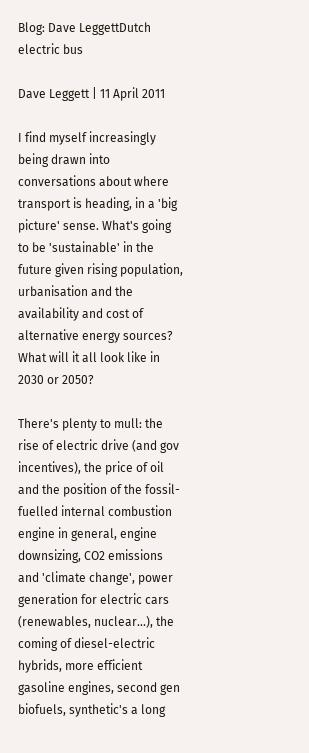Blog: Dave LeggettDutch electric bus

Dave Leggett | 11 April 2011

I find myself increasingly being drawn into conversations about where transport is heading, in a 'big picture' sense. What's going to be 'sustainable' in the future given rising population, urbanisation and the availability and cost of alternative energy sources? What will it all look like in 2030 or 2050?

There's plenty to mull: the rise of electric drive (and gov incentives), the price of oil and the position of the fossil-fuelled internal combustion engine in general, engine downsizing, CO2 emissions and 'climate change', power generation for electric cars (renewables, nuclear...), the coming of diesel-electric hybrids, more efficient gasoline engines, second gen biofuels, synthetic's a long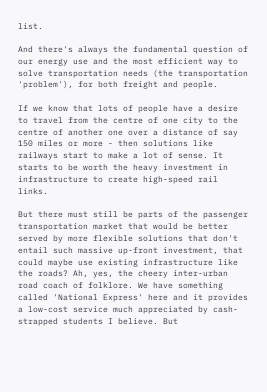list.

And there's always the fundamental question of our energy use and the most efficient way to solve transportation needs (the transportation 'problem'), for both freight and people.

If we know that lots of people have a desire to travel from the centre of one city to the centre of another one over a distance of say 150 miles or more - then solutions like railways start to make a lot of sense. It starts to be worth the heavy investment in infrastructure to create high-speed rail links.

But there must still be parts of the passenger transportation market that would be better served by more flexible solutions that don't entail such massive up-front investment, that could maybe use existing infrastructure like the roads? Ah, yes, the cheery inter-urban road coach of folklore. We have something called 'National Express' here and it provides a low-cost service much appreciated by cash-strapped students I believe. But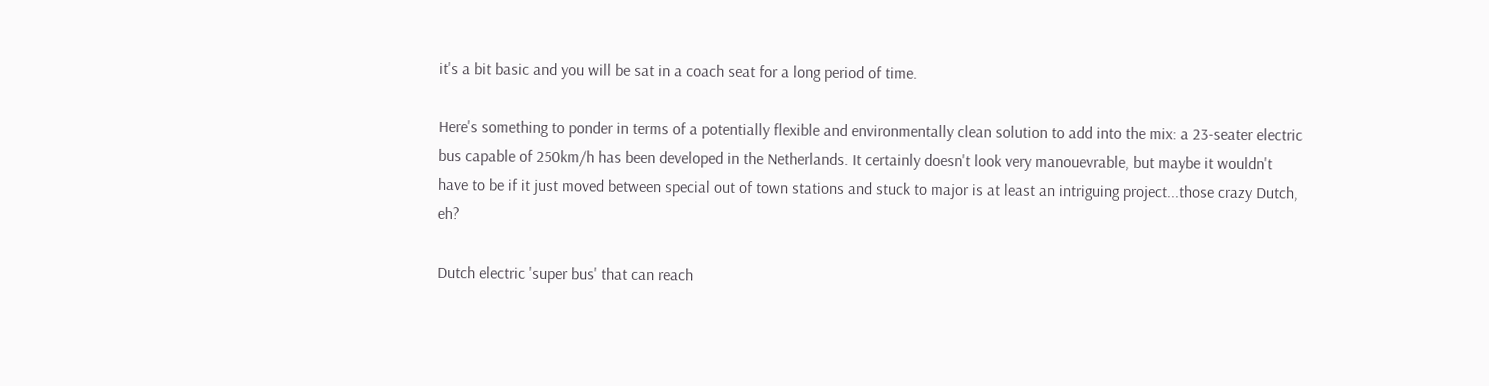it's a bit basic and you will be sat in a coach seat for a long period of time.

Here's something to ponder in terms of a potentially flexible and environmentally clean solution to add into the mix: a 23-seater electric bus capable of 250km/h has been developed in the Netherlands. It certainly doesn't look very manouevrable, but maybe it wouldn't have to be if it just moved between special out of town stations and stuck to major is at least an intriguing project...those crazy Dutch, eh?

Dutch electric 'super bus' that can reach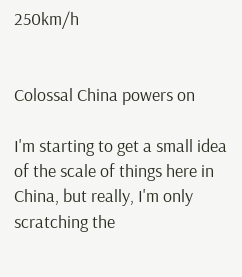250km/h


Colossal China powers on

I'm starting to get a small idea of the scale of things here in China, but really, I'm only scratching the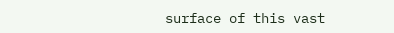surface of this vast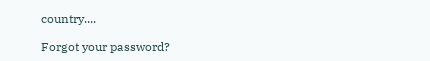country....

Forgot your password?